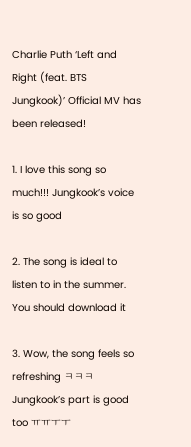Charlie Puth ‘Left and Right (feat. BTS Jungkook)’ Official MV has been released!

1. I love this song so much!!! Jungkook’s voice is so good

2. The song is ideal to listen to in the summer. You should download it

3. Wow, the song feels so refreshing ㅋㅋㅋ Jungkook’s part is good too ㅠㅠㅜㅜ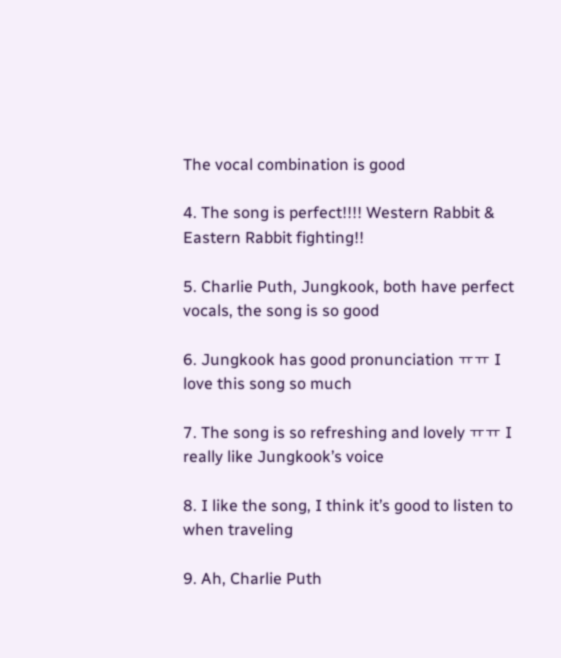The vocal combination is good

4. The song is perfect!!!! Western Rabbit & Eastern Rabbit fighting!!

5. Charlie Puth, Jungkook, both have perfect vocals, the song is so good

6. Jungkook has good pronunciation ㅠㅠ I love this song so much

7. The song is so refreshing and lovely ㅠㅠ I really like Jungkook’s voice

8. I like the song, I think it’s good to listen to when traveling

9. Ah, Charlie Puth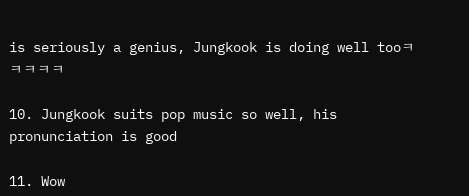is seriously a genius, Jungkook is doing well tooㅋㅋㅋㅋㅋ

10. Jungkook suits pop music so well, his pronunciation is good

11. Wow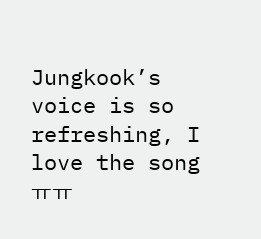Jungkook’s voice is so refreshing, I love the song ㅠㅠ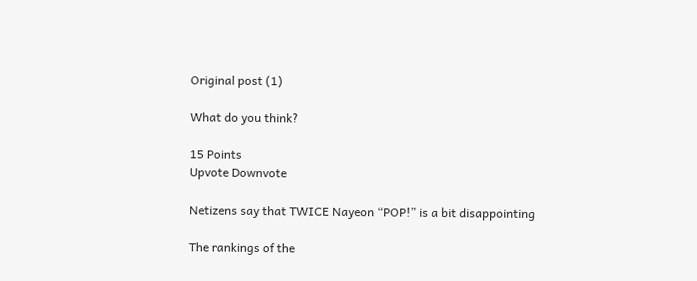Original post (1)

What do you think?

15 Points
Upvote Downvote

Netizens say that TWICE Nayeon “POP!” is a bit disappointing

The rankings of the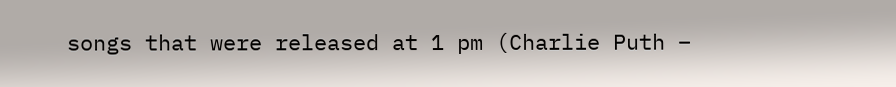songs that were released at 1 pm (Charlie Puth –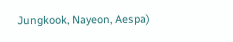Jungkook, Nayeon, Aespa)